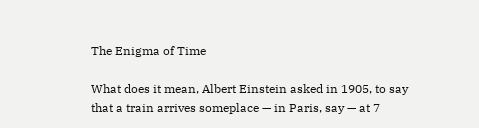The Enigma of Time

What does it mean, Albert Einstein asked in 1905, to say that a train arrives someplace — in Paris, say — at 7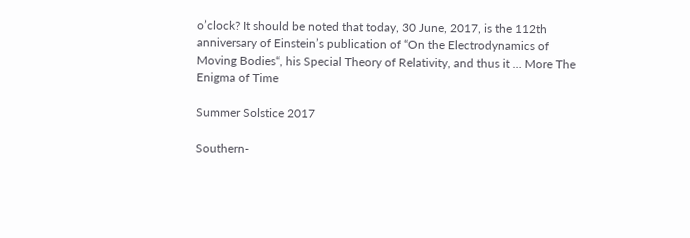o’clock? It should be noted that today, 30 June, 2017, is the 112th anniversary of Einstein’s publication of “On the Electrodynamics of Moving Bodies“, his Special Theory of Relativity, and thus it … More The Enigma of Time

Summer Solstice 2017

Southern-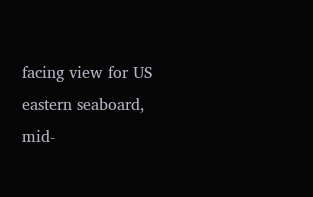facing view for US eastern seaboard, mid-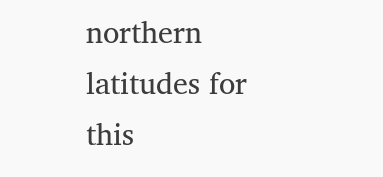northern latitudes for this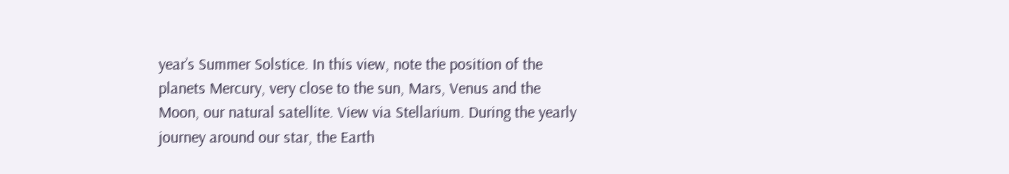year’s Summer Solstice. In this view, note the position of the planets Mercury, very close to the sun, Mars, Venus and the Moon, our natural satellite. View via Stellarium. During the yearly journey around our star, the Earth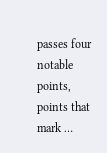passes four notable points, points that mark …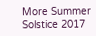More Summer Solstice 2017